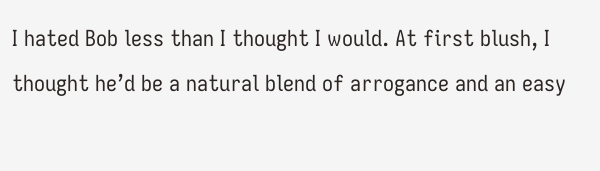I hated Bob less than I thought I would. At first blush, I thought he’d be a natural blend of arrogance and an easy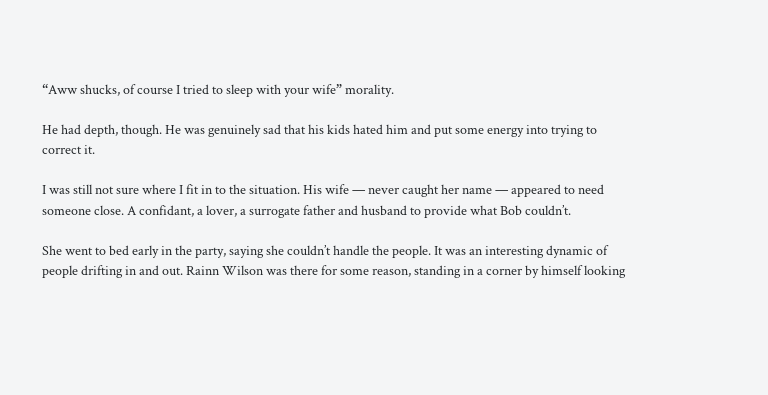“Aww shucks, of course I tried to sleep with your wife” morality.

He had depth, though. He was genuinely sad that his kids hated him and put some energy into trying to correct it.

I was still not sure where I fit in to the situation. His wife — never caught her name — appeared to need someone close. A confidant, a lover, a surrogate father and husband to provide what Bob couldn’t.

She went to bed early in the party, saying she couldn’t handle the people. It was an interesting dynamic of people drifting in and out. Rainn Wilson was there for some reason, standing in a corner by himself looking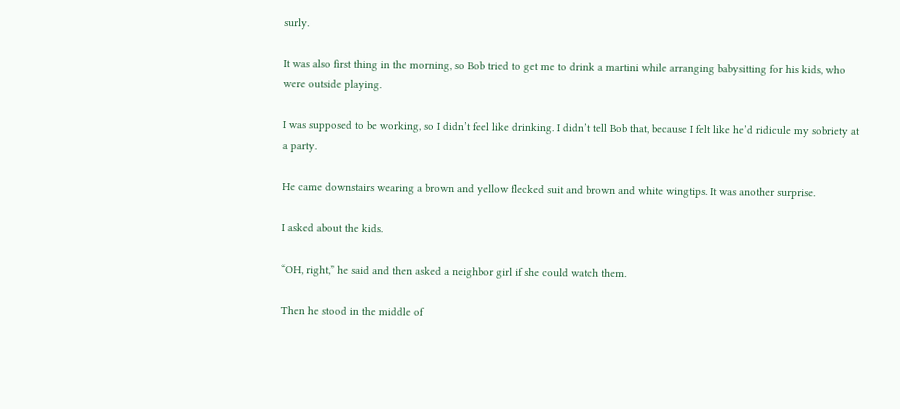surly.

It was also first thing in the morning, so Bob tried to get me to drink a martini while arranging babysitting for his kids, who were outside playing.

I was supposed to be working, so I didn’t feel like drinking. I didn’t tell Bob that, because I felt like he’d ridicule my sobriety at a party.

He came downstairs wearing a brown and yellow flecked suit and brown and white wingtips. It was another surprise.

I asked about the kids.

“OH, right,” he said and then asked a neighbor girl if she could watch them.

Then he stood in the middle of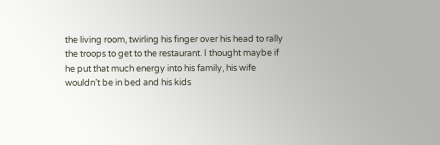the living room, twirling his finger over his head to rally the troops to get to the restaurant. I thought maybe if he put that much energy into his family, his wife wouldn’t be in bed and his kids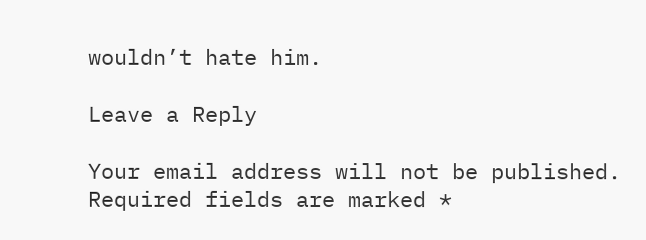wouldn’t hate him.

Leave a Reply

Your email address will not be published. Required fields are marked *